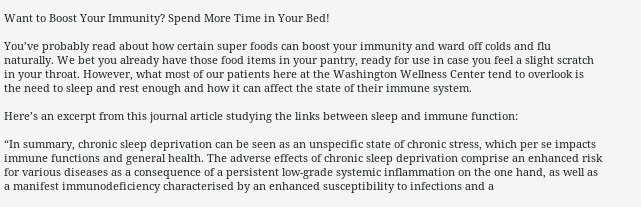Want to Boost Your Immunity? Spend More Time in Your Bed!

You’ve probably read about how certain super foods can boost your immunity and ward off colds and flu naturally. We bet you already have those food items in your pantry, ready for use in case you feel a slight scratch in your throat. However, what most of our patients here at the Washington Wellness Center tend to overlook is the need to sleep and rest enough and how it can affect the state of their immune system.

Here’s an excerpt from this journal article studying the links between sleep and immune function:

“In summary, chronic sleep deprivation can be seen as an unspecific state of chronic stress, which per se impacts immune functions and general health. The adverse effects of chronic sleep deprivation comprise an enhanced risk for various diseases as a consequence of a persistent low-grade systemic inflammation on the one hand, as well as a manifest immunodeficiency characterised by an enhanced susceptibility to infections and a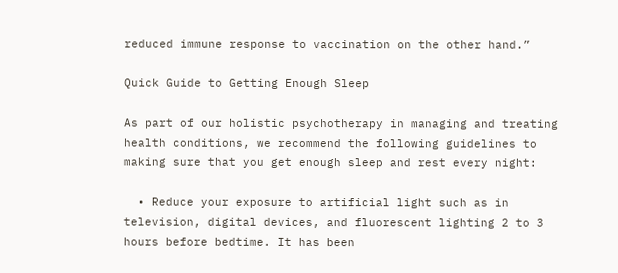reduced immune response to vaccination on the other hand.”

Quick Guide to Getting Enough Sleep

As part of our holistic psychotherapy in managing and treating health conditions, we recommend the following guidelines to making sure that you get enough sleep and rest every night:

  • Reduce your exposure to artificial light such as in television, digital devices, and fluorescent lighting 2 to 3 hours before bedtime. It has been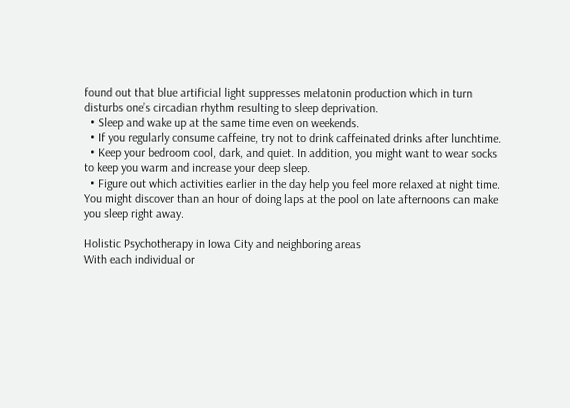found out that blue artificial light suppresses melatonin production which in turn disturbs one’s circadian rhythm resulting to sleep deprivation.
  • Sleep and wake up at the same time even on weekends.
  • If you regularly consume caffeine, try not to drink caffeinated drinks after lunchtime.
  • Keep your bedroom cool, dark, and quiet. In addition, you might want to wear socks to keep you warm and increase your deep sleep.
  • Figure out which activities earlier in the day help you feel more relaxed at night time. You might discover than an hour of doing laps at the pool on late afternoons can make you sleep right away.

Holistic Psychotherapy in Iowa City and neighboring areas
With each individual or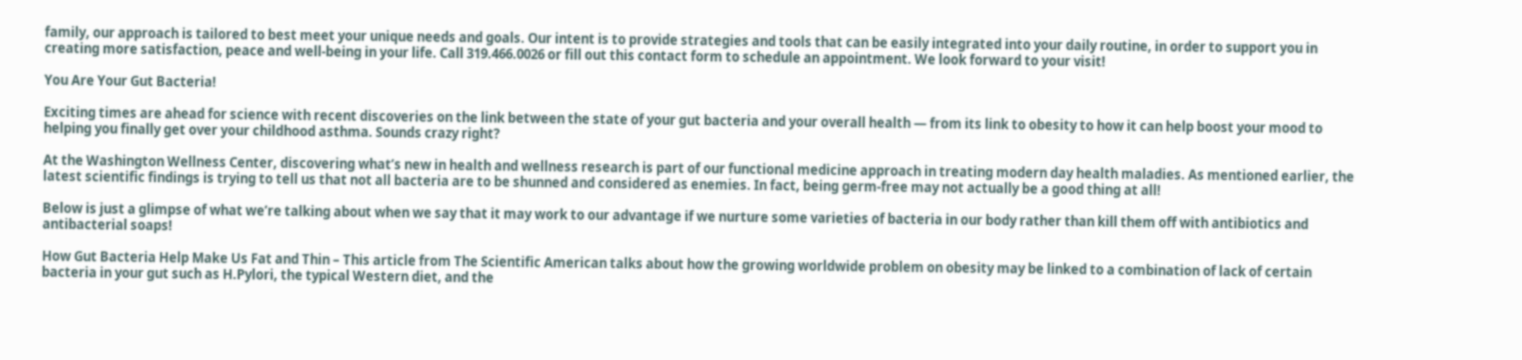family, our approach is tailored to best meet your unique needs and goals. Our intent is to provide strategies and tools that can be easily integrated into your daily routine, in order to support you in creating more satisfaction, peace and well-being in your life. Call 319.466.0026 or fill out this contact form to schedule an appointment. We look forward to your visit!

You Are Your Gut Bacteria!

Exciting times are ahead for science with recent discoveries on the link between the state of your gut bacteria and your overall health — from its link to obesity to how it can help boost your mood to helping you finally get over your childhood asthma. Sounds crazy right?

At the Washington Wellness Center, discovering what’s new in health and wellness research is part of our functional medicine approach in treating modern day health maladies. As mentioned earlier, the latest scientific findings is trying to tell us that not all bacteria are to be shunned and considered as enemies. In fact, being germ-free may not actually be a good thing at all!

Below is just a glimpse of what we’re talking about when we say that it may work to our advantage if we nurture some varieties of bacteria in our body rather than kill them off with antibiotics and antibacterial soaps!

How Gut Bacteria Help Make Us Fat and Thin – This article from The Scientific American talks about how the growing worldwide problem on obesity may be linked to a combination of lack of certain bacteria in your gut such as H.Pylori, the typical Western diet, and the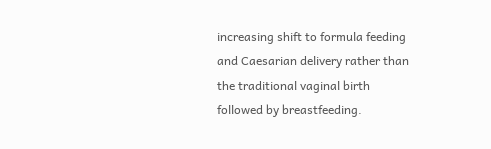increasing shift to formula feeding and Caesarian delivery rather than the traditional vaginal birth followed by breastfeeding.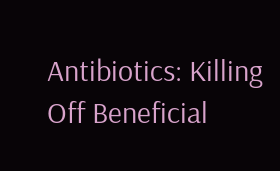Antibiotics: Killing Off Beneficial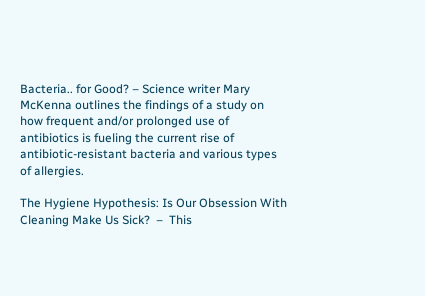Bacteria.. for Good? – Science writer Mary McKenna outlines the findings of a study on how frequent and/or prolonged use of antibiotics is fueling the current rise of antibiotic-resistant bacteria and various types of allergies.

The Hygiene Hypothesis: Is Our Obsession With Cleaning Make Us Sick?  –  This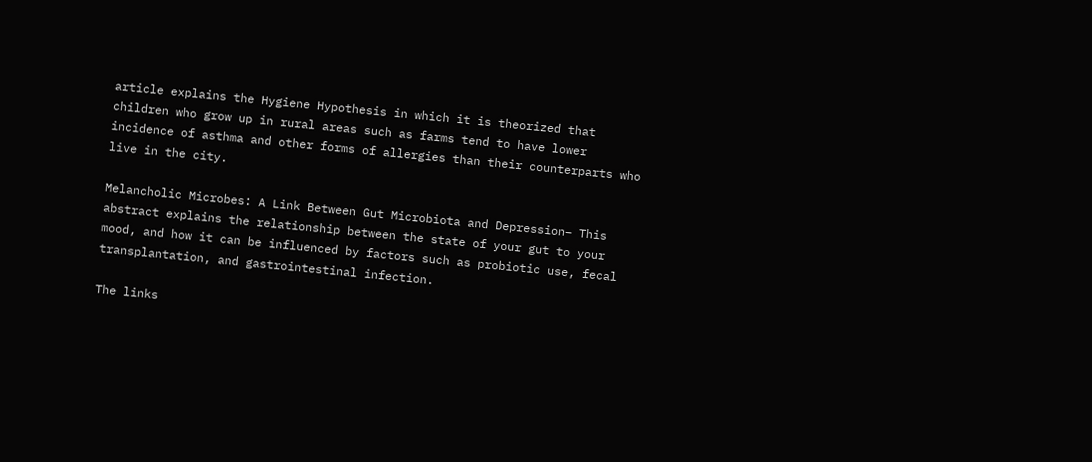article explains the Hygiene Hypothesis in which it is theorized that children who grow up in rural areas such as farms tend to have lower incidence of asthma and other forms of allergies than their counterparts who live in the city.

Melancholic Microbes: A Link Between Gut Microbiota and Depression– This abstract explains the relationship between the state of your gut to your mood, and how it can be influenced by factors such as probiotic use, fecal transplantation, and gastrointestinal infection.

The links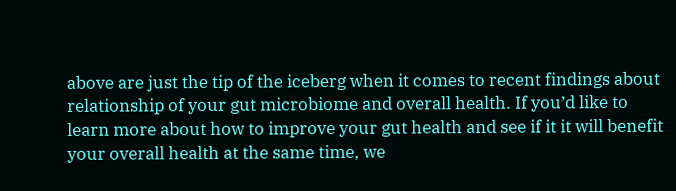above are just the tip of the iceberg when it comes to recent findings about relationship of your gut microbiome and overall health. If you’d like to learn more about how to improve your gut health and see if it it will benefit your overall health at the same time, we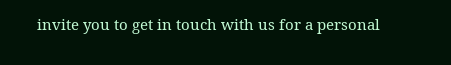invite you to get in touch with us for a personal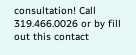consultation! Call 319.466.0026 or by fill out this contact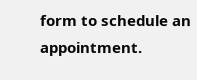form to schedule an appointment.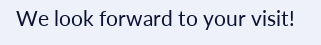We look forward to your visit!